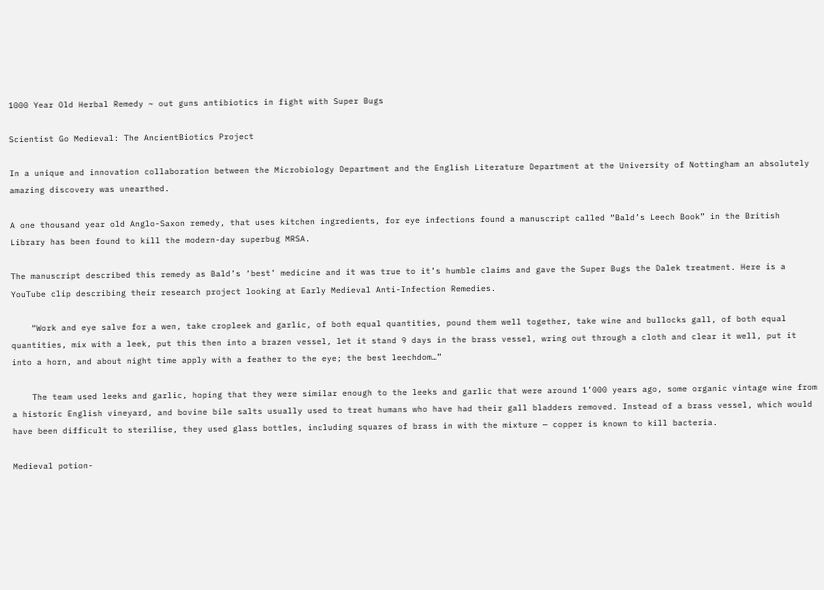1000 Year Old Herbal Remedy ~ out guns antibiotics in fight with Super Bugs

Scientist Go Medieval: The AncientBiotics Project

In a unique and innovation collaboration between the Microbiology Department and the English Literature Department at the University of Nottingham an absolutely amazing discovery was unearthed.

A one thousand year old Anglo-Saxon remedy, that uses kitchen ingredients, for eye infections found a manuscript called “Bald’s Leech Book” in the British Library has been found to kill the modern-day superbug MRSA.

The manuscript described this remedy as Bald’s ‘best’ medicine and it was true to it’s humble claims and gave the Super Bugs the Dalek treatment. Here is a YouTube clip describing their research project looking at Early Medieval Anti-Infection Remedies.

    “Work and eye salve for a wen, take cropleek and garlic, of both equal quantities, pound them well together, take wine and bullocks gall, of both equal quantities, mix with a leek, put this then into a brazen vessel, let it stand 9 days in the brass vessel, wring out through a cloth and clear it well, put it into a horn, and about night time apply with a feather to the eye; the best leechdom…”

    The team used leeks and garlic, hoping that they were similar enough to the leeks and garlic that were around 1’000 years ago, some organic vintage wine from a historic English vineyard, and bovine bile salts usually used to treat humans who have had their gall bladders removed. Instead of a brass vessel, which would have been difficult to sterilise, they used glass bottles, including squares of brass in with the mixture — copper is known to kill bacteria.

Medieval potion-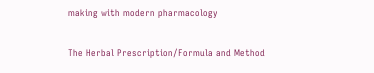making with modern pharmacology

The Herbal Prescription/Formula and Method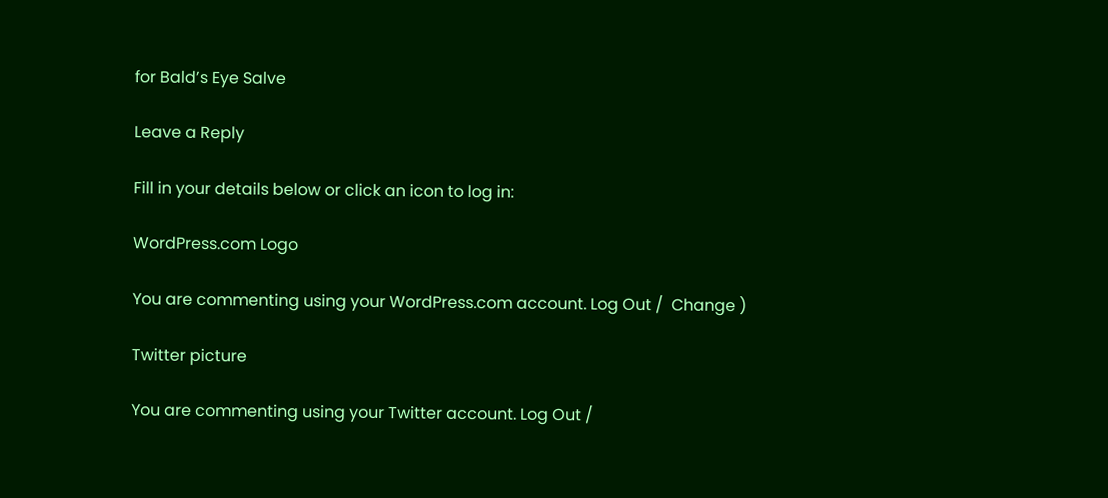for Bald’s Eye Salve

Leave a Reply

Fill in your details below or click an icon to log in:

WordPress.com Logo

You are commenting using your WordPress.com account. Log Out /  Change )

Twitter picture

You are commenting using your Twitter account. Log Out /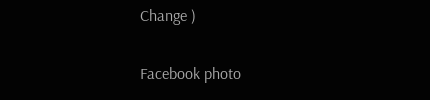Change )

Facebook photo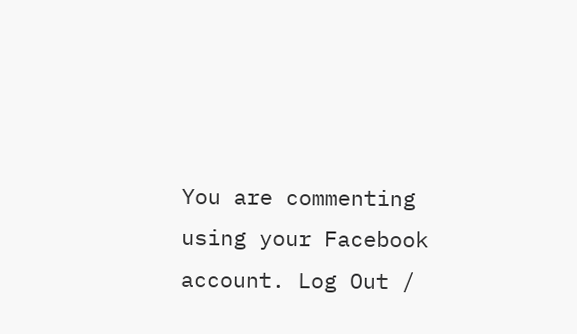You are commenting using your Facebook account. Log Out /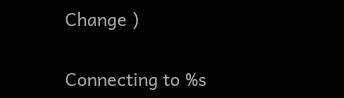Change )

Connecting to %s